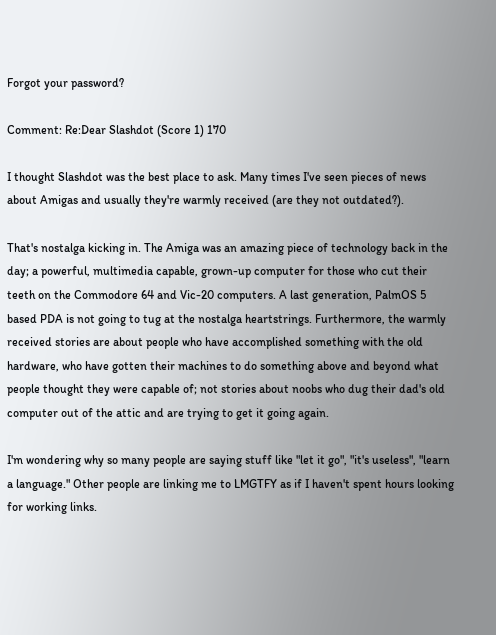Forgot your password?

Comment: Re:Dear Slashdot (Score 1) 170

I thought Slashdot was the best place to ask. Many times I've seen pieces of news about Amigas and usually they're warmly received (are they not outdated?).

That's nostalga kicking in. The Amiga was an amazing piece of technology back in the day; a powerful, multimedia capable, grown-up computer for those who cut their teeth on the Commodore 64 and Vic-20 computers. A last generation, PalmOS 5 based PDA is not going to tug at the nostalga heartstrings. Furthermore, the warmly received stories are about people who have accomplished something with the old hardware, who have gotten their machines to do something above and beyond what people thought they were capable of; not stories about noobs who dug their dad's old computer out of the attic and are trying to get it going again.

I'm wondering why so many people are saying stuff like "let it go", "it's useless", "learn a language." Other people are linking me to LMGTFY as if I haven't spent hours looking for working links.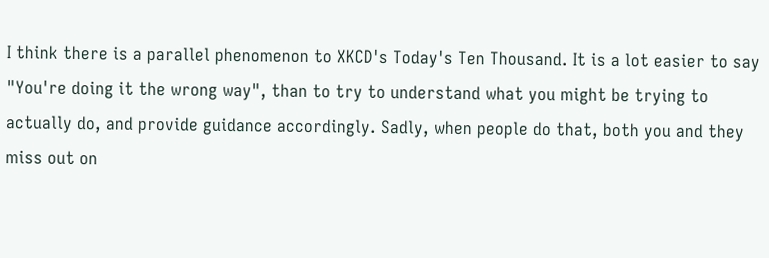I think there is a parallel phenomenon to XKCD's Today's Ten Thousand. It is a lot easier to say "You're doing it the wrong way", than to try to understand what you might be trying to actually do, and provide guidance accordingly. Sadly, when people do that, both you and they miss out on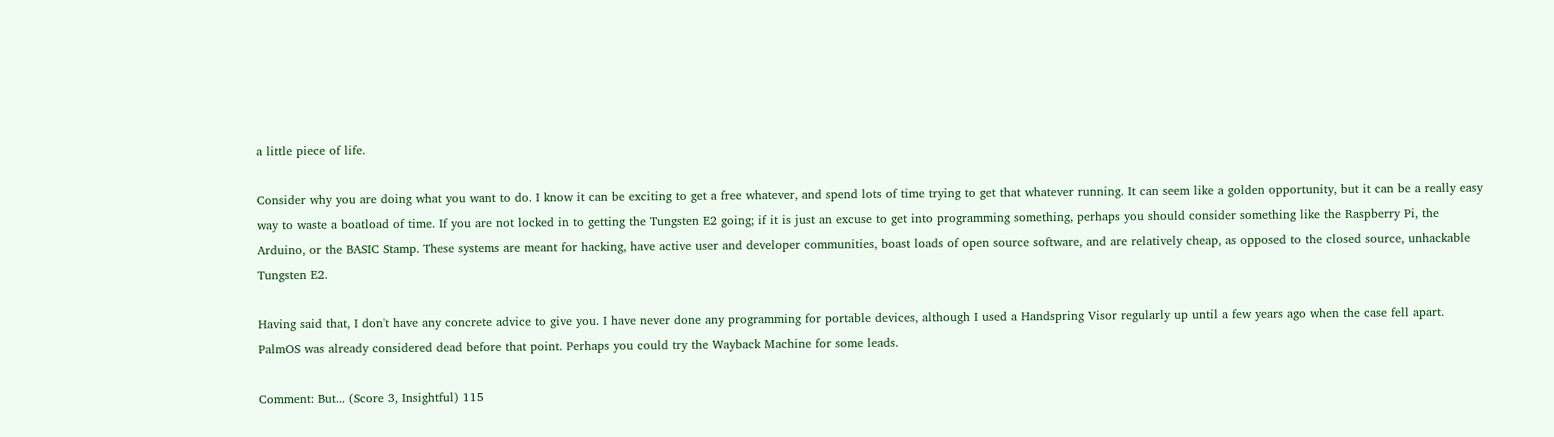a little piece of life.

Consider why you are doing what you want to do. I know it can be exciting to get a free whatever, and spend lots of time trying to get that whatever running. It can seem like a golden opportunity, but it can be a really easy way to waste a boatload of time. If you are not locked in to getting the Tungsten E2 going; if it is just an excuse to get into programming something, perhaps you should consider something like the Raspberry Pi, the Arduino, or the BASIC Stamp. These systems are meant for hacking, have active user and developer communities, boast loads of open source software, and are relatively cheap, as opposed to the closed source, unhackable Tungsten E2.

Having said that, I don't have any concrete advice to give you. I have never done any programming for portable devices, although I used a Handspring Visor regularly up until a few years ago when the case fell apart. PalmOS was already considered dead before that point. Perhaps you could try the Wayback Machine for some leads.

Comment: But... (Score 3, Insightful) 115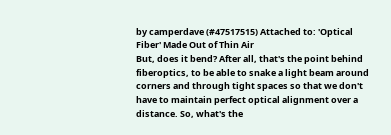by camperdave (#47517515) Attached to: 'Optical Fiber' Made Out of Thin Air
But, does it bend? After all, that's the point behind fiberoptics, to be able to snake a light beam around corners and through tight spaces so that we don't have to maintain perfect optical alignment over a distance. So, what's the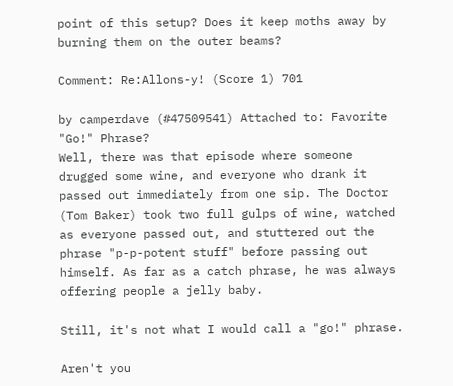point of this setup? Does it keep moths away by burning them on the outer beams?

Comment: Re:Allons-y! (Score 1) 701

by camperdave (#47509541) Attached to: Favorite "Go!" Phrase?
Well, there was that episode where someone drugged some wine, and everyone who drank it passed out immediately from one sip. The Doctor (Tom Baker) took two full gulps of wine, watched as everyone passed out, and stuttered out the phrase "p-p-potent stuff" before passing out himself. As far as a catch phrase, he was always offering people a jelly baby.

Still, it's not what I would call a "go!" phrase.

Aren't you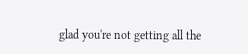glad you're not getting all the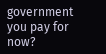government you pay for now?